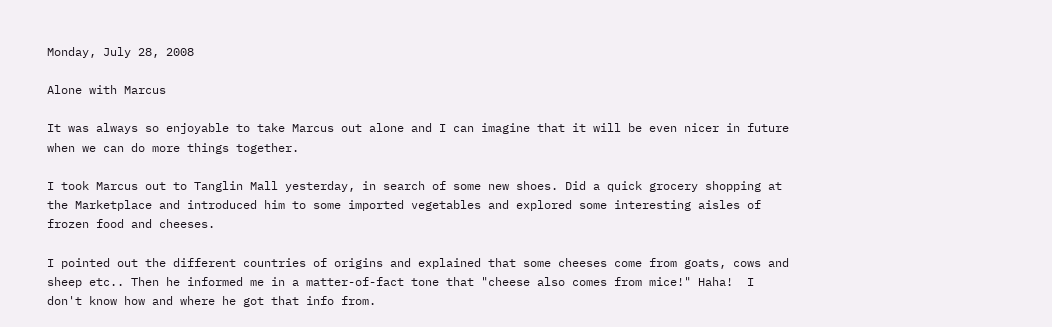Monday, July 28, 2008

Alone with Marcus

It was always so enjoyable to take Marcus out alone and I can imagine that it will be even nicer in future when we can do more things together.

I took Marcus out to Tanglin Mall yesterday, in search of some new shoes. Did a quick grocery shopping at the Marketplace and introduced him to some imported vegetables and explored some interesting aisles of frozen food and cheeses.

I pointed out the different countries of origins and explained that some cheeses come from goats, cows and sheep etc.. Then he informed me in a matter-of-fact tone that "cheese also comes from mice!" Haha!  I don't know how and where he got that info from.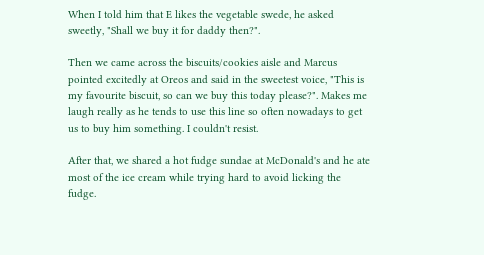When I told him that E likes the vegetable swede, he asked sweetly, "Shall we buy it for daddy then?".

Then we came across the biscuits/cookies aisle and Marcus pointed excitedly at Oreos and said in the sweetest voice, "This is my favourite biscuit, so can we buy this today please?". Makes me laugh really as he tends to use this line so often nowadays to get us to buy him something. I couldn't resist.

After that, we shared a hot fudge sundae at McDonald's and he ate most of the ice cream while trying hard to avoid licking the fudge.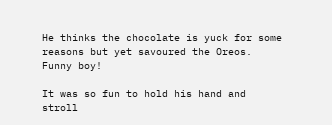He thinks the chocolate is yuck for some reasons but yet savoured the Oreos. Funny boy!

It was so fun to hold his hand and stroll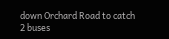down Orchard Road to catch 2 buses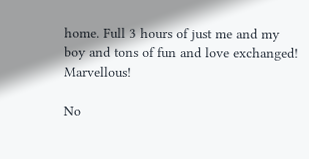home. Full 3 hours of just me and my boy and tons of fun and love exchanged! Marvellous!

No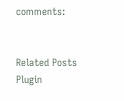comments:


Related Posts Plugin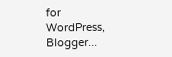for WordPress, Blogger...